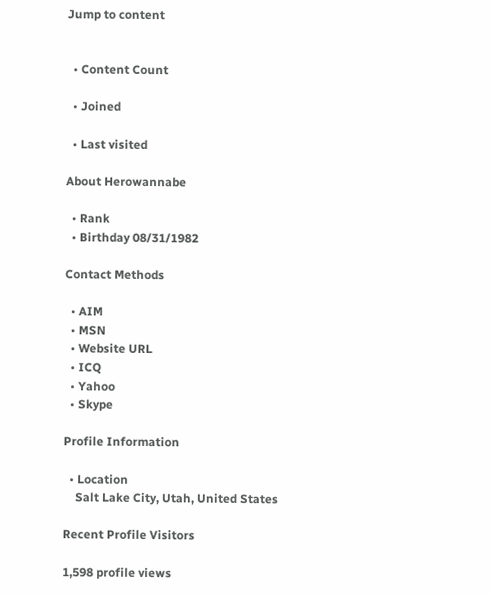Jump to content


  • Content Count

  • Joined

  • Last visited

About Herowannabe

  • Rank
  • Birthday 08/31/1982

Contact Methods

  • AIM
  • MSN
  • Website URL
  • ICQ
  • Yahoo
  • Skype

Profile Information

  • Location
    Salt Lake City, Utah, United States

Recent Profile Visitors

1,598 profile views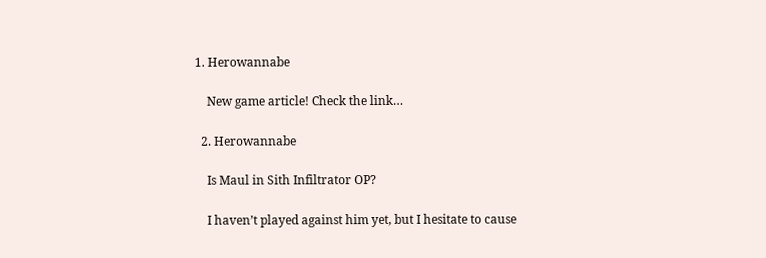1. Herowannabe

    New game article! Check the link…

  2. Herowannabe

    Is Maul in Sith Infiltrator OP?

    I haven’t played against him yet, but I hesitate to cause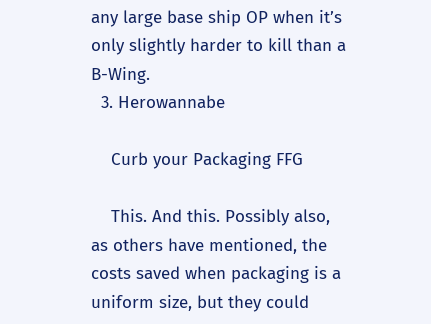any large base ship OP when it’s only slightly harder to kill than a B-Wing.
  3. Herowannabe

    Curb your Packaging FFG

    This. And this. Possibly also, as others have mentioned, the costs saved when packaging is a uniform size, but they could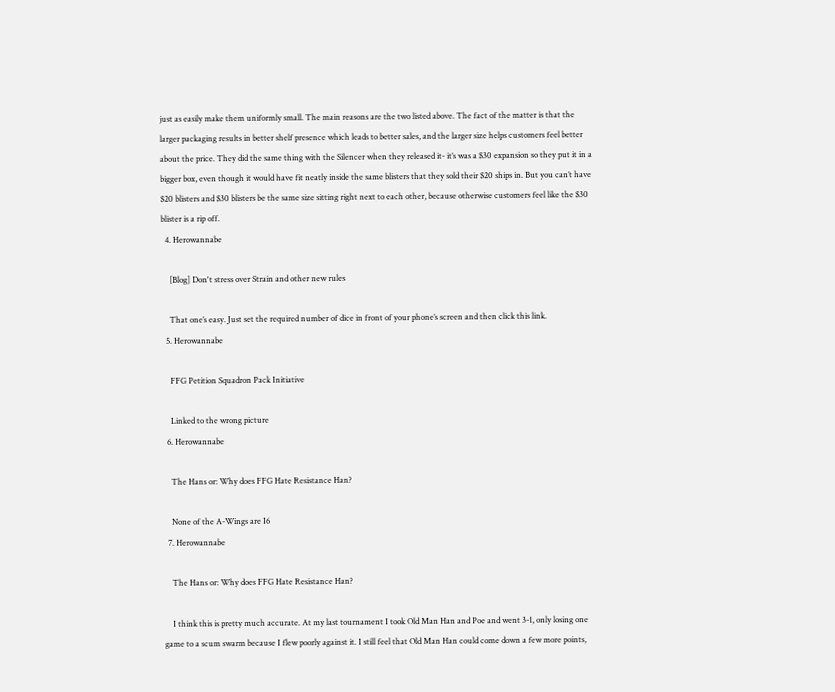just as easily make them uniformly small. The main reasons are the two listed above. The fact of the matter is that the larger packaging results in better shelf presence which leads to better sales, and the larger size helps customers feel better about the price. They did the same thing with the Silencer when they released it- it’s was a $30 expansion so they put it in a bigger box, even though it would have fit neatly inside the same blisters that they sold their $20 ships in. But you can’t have $20 blisters and $30 blisters be the same size sitting right next to each other, because otherwise customers feel like the $30 blister is a rip off.
  4. Herowannabe

    [Blog] Don't stress over Strain and other new rules

    That one’s easy. Just set the required number of dice in front of your phone’s screen and then click this link.
  5. Herowannabe

    FFG Petition Squadron Pack Initiative

    Linked to the wrong picture
  6. Herowannabe

    The Hans or: Why does FFG Hate Resistance Han?

    None of the A-Wings are I6
  7. Herowannabe

    The Hans or: Why does FFG Hate Resistance Han?

    I think this is pretty much accurate. At my last tournament I took Old Man Han and Poe and went 3-1, only losing one game to a scum swarm because I flew poorly against it. I still feel that Old Man Han could come down a few more points,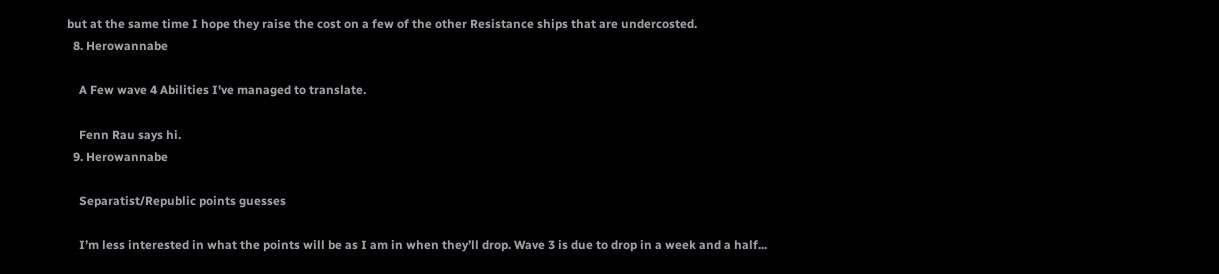but at the same time I hope they raise the cost on a few of the other Resistance ships that are undercosted.
  8. Herowannabe

    A Few wave 4 Abilities I've managed to translate.

    Fenn Rau says hi.
  9. Herowannabe

    Separatist/Republic points guesses

    I’m less interested in what the points will be as I am in when they’ll drop. Wave 3 is due to drop in a week and a half...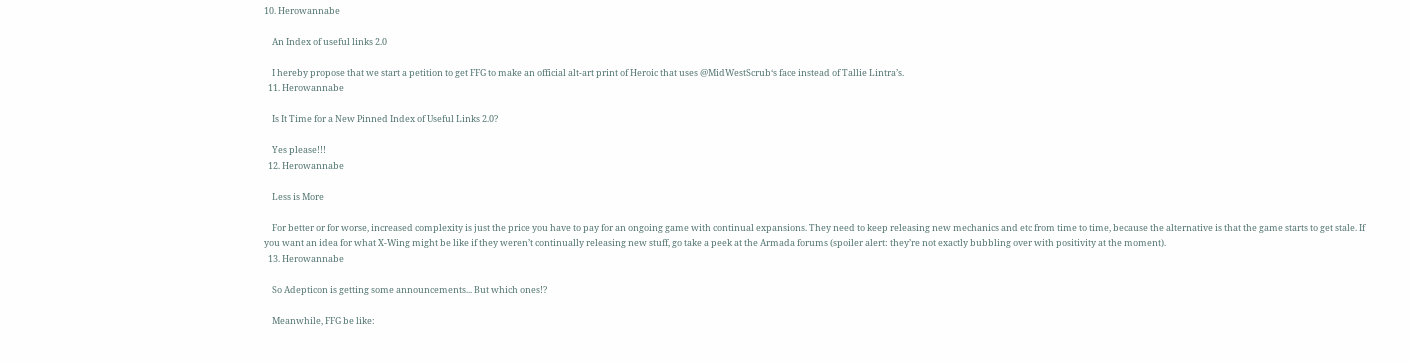10. Herowannabe

    An Index of useful links 2.0

    I hereby propose that we start a petition to get FFG to make an official alt-art print of Heroic that uses @MidWestScrub‘s face instead of Tallie Lintra’s.
  11. Herowannabe

    Is It Time for a New Pinned Index of Useful Links 2.0?

    Yes please!!!
  12. Herowannabe

    Less is More

    For better or for worse, increased complexity is just the price you have to pay for an ongoing game with continual expansions. They need to keep releasing new mechanics and etc from time to time, because the alternative is that the game starts to get stale. If you want an idea for what X-Wing might be like if they weren’t continually releasing new stuff, go take a peek at the Armada forums (spoiler alert: they’re not exactly bubbling over with positivity at the moment).
  13. Herowannabe

    So Adepticon is getting some announcements... But which ones!?

    Meanwhile, FFG be like: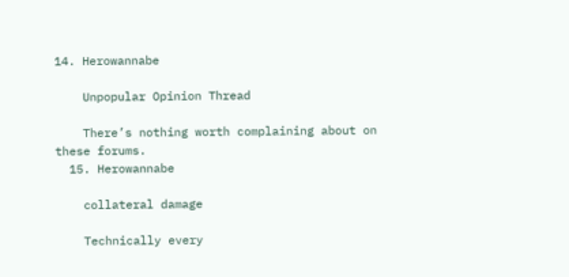14. Herowannabe

    Unpopular Opinion Thread

    There’s nothing worth complaining about on these forums.
  15. Herowannabe

    collateral damage

    Technically every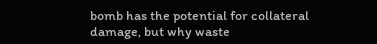bomb has the potential for collateral damage, but why waste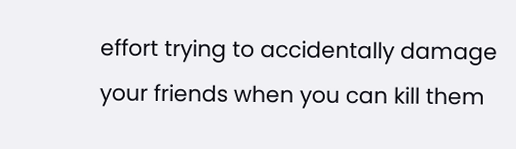effort trying to accidentally damage your friends when you can kill them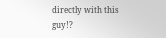directly with this guy!?